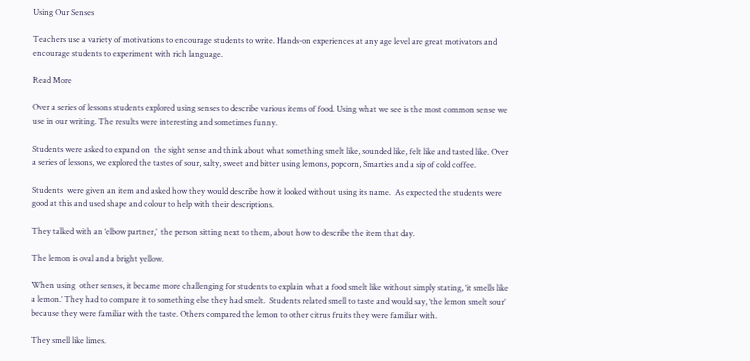Using Our Senses

Teachers use a variety of motivations to encourage students to write. Hands-on experiences at any age level are great motivators and encourage students to experiment with rich language.

Read More

Over a series of lessons students explored using senses to describe various items of food. Using what we see is the most common sense we use in our writing. The results were interesting and sometimes funny.

Students were asked to expand on  the sight sense and think about what something smelt like, sounded like, felt like and tasted like. Over a series of lessons, we explored the tastes of sour, salty, sweet and bitter using lemons, popcorn, Smarties and a sip of cold coffee.

Students  were given an item and asked how they would describe how it looked without using its name.  As expected the students were good at this and used shape and colour to help with their descriptions.

They talked with an ‘elbow partner,’  the person sitting next to them, about how to describe the item that day.

The lemon is oval and a bright yellow.

When using  other senses, it became more challenging for students to explain what a food smelt like without simply stating, ‘it smells like a lemon.’ They had to compare it to something else they had smelt.  Students related smell to taste and would say, ‘the lemon smelt sour’ because they were familiar with the taste. Others compared the lemon to other citrus fruits they were familiar with.

They smell like limes.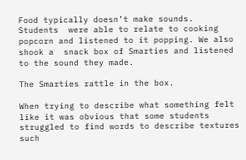Food typically doesn’t make sounds.  Students  were able to relate to cooking popcorn and listened to it popping. We also shook a  snack box of Smarties and listened to the sound they made.

The Smarties rattle in the box.

When trying to describe what something felt like it was obvious that some students struggled to find words to describe textures such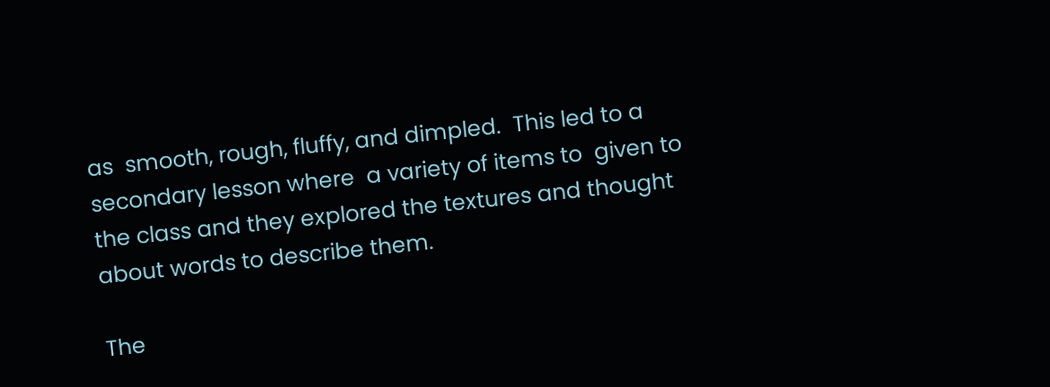as  smooth, rough, fluffy, and dimpled.  This led to a secondary lesson where  a variety of items to  given to the class and they explored the textures and thought about words to describe them.

The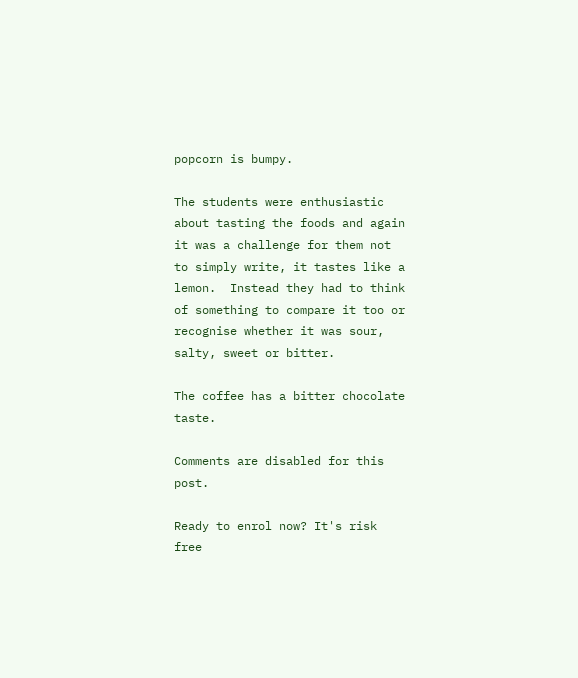popcorn is bumpy.

The students were enthusiastic about tasting the foods and again it was a challenge for them not to simply write, it tastes like a lemon.  Instead they had to think of something to compare it too or recognise whether it was sour, salty, sweet or bitter.

The coffee has a bitter chocolate taste.

Comments are disabled for this post.

Ready to enrol now? It's risk free